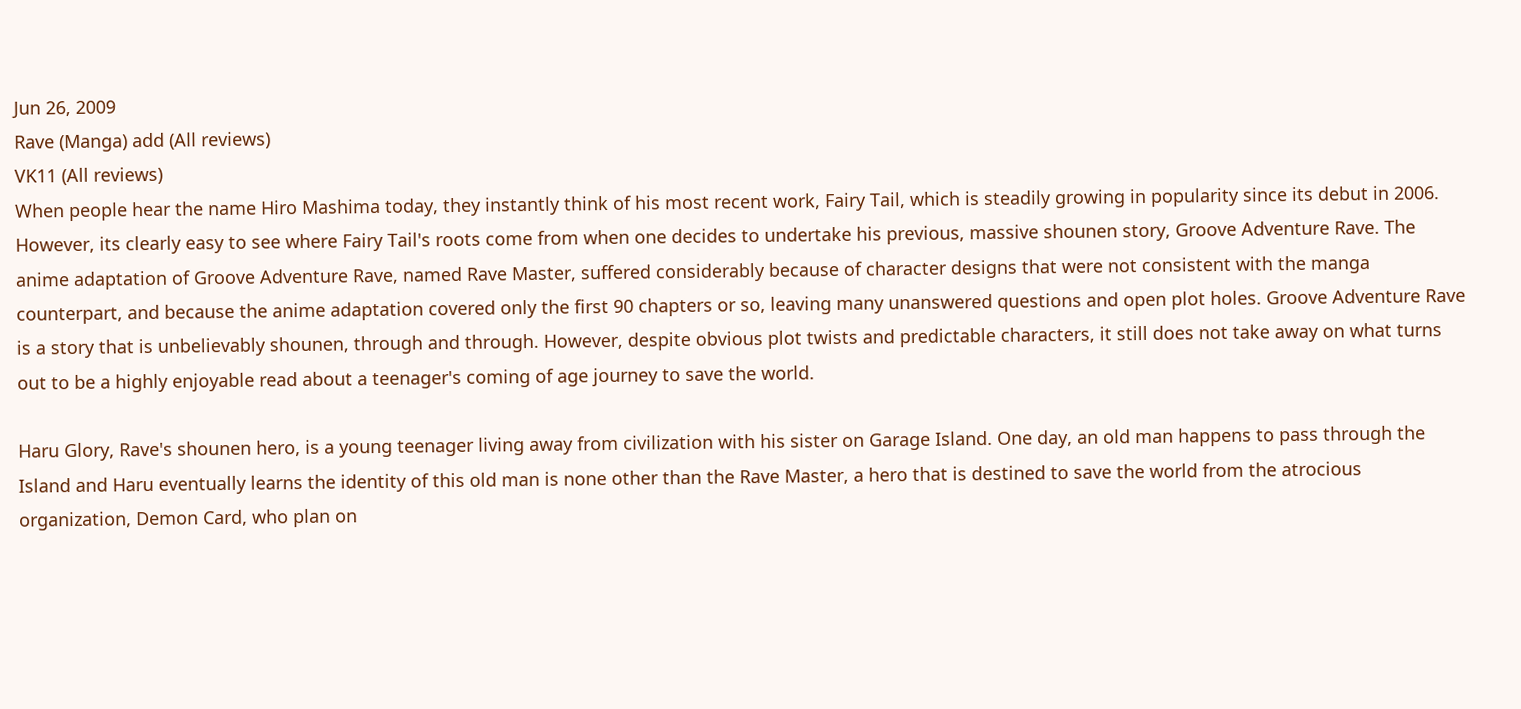Jun 26, 2009
Rave (Manga) add (All reviews)
VK11 (All reviews)
When people hear the name Hiro Mashima today, they instantly think of his most recent work, Fairy Tail, which is steadily growing in popularity since its debut in 2006. However, its clearly easy to see where Fairy Tail's roots come from when one decides to undertake his previous, massive shounen story, Groove Adventure Rave. The anime adaptation of Groove Adventure Rave, named Rave Master, suffered considerably because of character designs that were not consistent with the manga counterpart, and because the anime adaptation covered only the first 90 chapters or so, leaving many unanswered questions and open plot holes. Groove Adventure Rave is a story that is unbelievably shounen, through and through. However, despite obvious plot twists and predictable characters, it still does not take away on what turns out to be a highly enjoyable read about a teenager's coming of age journey to save the world.

Haru Glory, Rave's shounen hero, is a young teenager living away from civilization with his sister on Garage Island. One day, an old man happens to pass through the Island and Haru eventually learns the identity of this old man is none other than the Rave Master, a hero that is destined to save the world from the atrocious organization, Demon Card, who plan on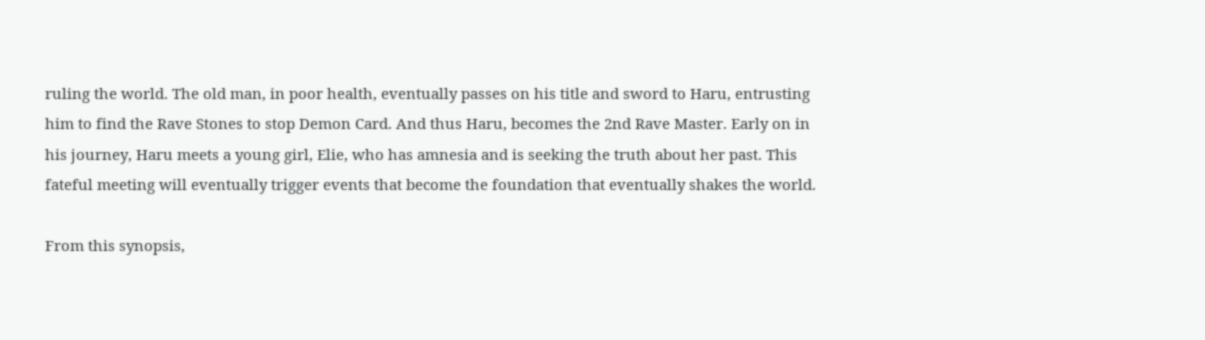ruling the world. The old man, in poor health, eventually passes on his title and sword to Haru, entrusting him to find the Rave Stones to stop Demon Card. And thus Haru, becomes the 2nd Rave Master. Early on in his journey, Haru meets a young girl, Elie, who has amnesia and is seeking the truth about her past. This fateful meeting will eventually trigger events that become the foundation that eventually shakes the world.

From this synopsis,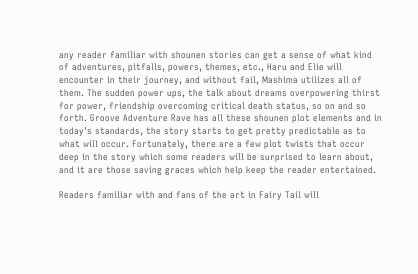any reader familiar with shounen stories can get a sense of what kind of adventures, pitfalls, powers, themes, etc., Haru and Elie will encounter in their journey, and without fail, Mashima utilizes all of them. The sudden power ups, the talk about dreams overpowering thirst for power, friendship overcoming critical death status, so on and so forth. Groove Adventure Rave has all these shounen plot elements and in today's standards, the story starts to get pretty predictable as to what will occur. Fortunately, there are a few plot twists that occur deep in the story which some readers will be surprised to learn about, and it are those saving graces which help keep the reader entertained.

Readers familiar with and fans of the art in Fairy Tail will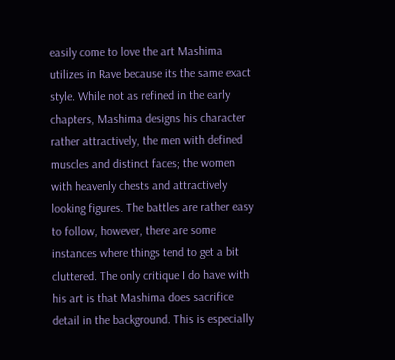easily come to love the art Mashima utilizes in Rave because its the same exact style. While not as refined in the early chapters, Mashima designs his character rather attractively, the men with defined muscles and distinct faces; the women with heavenly chests and attractively looking figures. The battles are rather easy to follow, however, there are some instances where things tend to get a bit cluttered. The only critique I do have with his art is that Mashima does sacrifice detail in the background. This is especially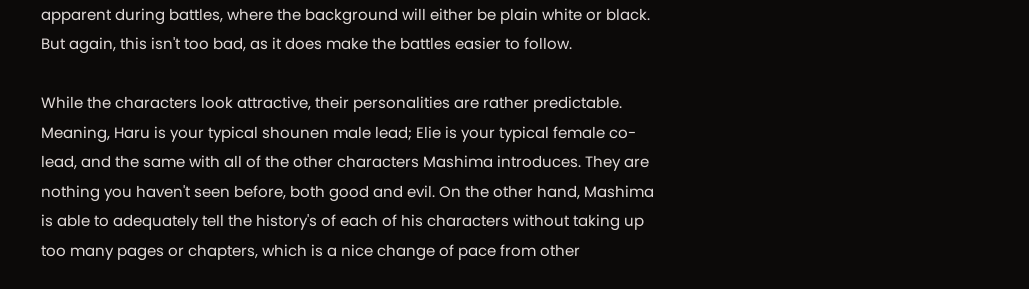apparent during battles, where the background will either be plain white or black. But again, this isn't too bad, as it does make the battles easier to follow.

While the characters look attractive, their personalities are rather predictable. Meaning, Haru is your typical shounen male lead; Elie is your typical female co-lead, and the same with all of the other characters Mashima introduces. They are nothing you haven't seen before, both good and evil. On the other hand, Mashima is able to adequately tell the history's of each of his characters without taking up too many pages or chapters, which is a nice change of pace from other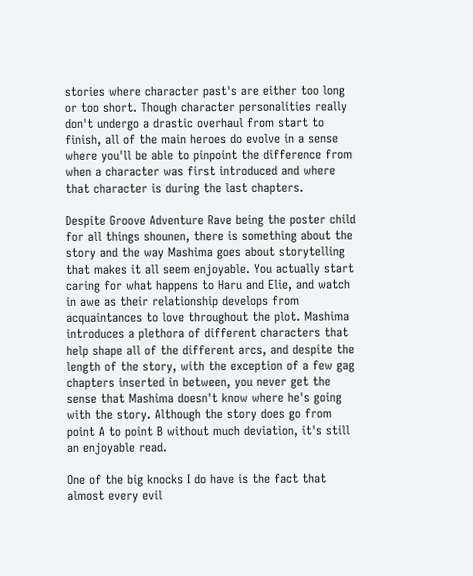stories where character past's are either too long or too short. Though character personalities really don't undergo a drastic overhaul from start to finish, all of the main heroes do evolve in a sense where you'll be able to pinpoint the difference from when a character was first introduced and where that character is during the last chapters.

Despite Groove Adventure Rave being the poster child for all things shounen, there is something about the story and the way Mashima goes about storytelling that makes it all seem enjoyable. You actually start caring for what happens to Haru and Elie, and watch in awe as their relationship develops from acquaintances to love throughout the plot. Mashima introduces a plethora of different characters that help shape all of the different arcs, and despite the length of the story, with the exception of a few gag chapters inserted in between, you never get the sense that Mashima doesn't know where he's going with the story. Although the story does go from point A to point B without much deviation, it's still an enjoyable read.

One of the big knocks I do have is the fact that almost every evil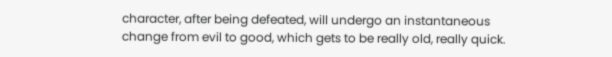character, after being defeated, will undergo an instantaneous change from evil to good, which gets to be really old, really quick.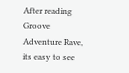After reading Groove Adventure Rave, its easy to see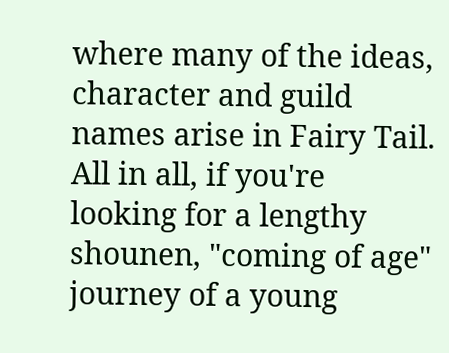where many of the ideas, character and guild names arise in Fairy Tail. All in all, if you're looking for a lengthy shounen, "coming of age" journey of a young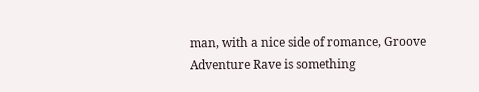man, with a nice side of romance, Groove Adventure Rave is something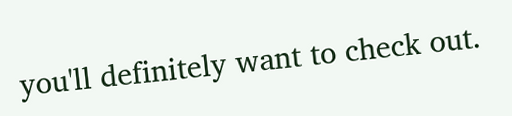you'll definitely want to check out.